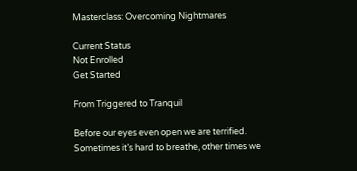Masterclass: Overcoming Nightmares

Current Status
Not Enrolled
Get Started

From Triggered to Tranquil

Before our eyes even open we are terrified. Sometimes it’s hard to breathe, other times we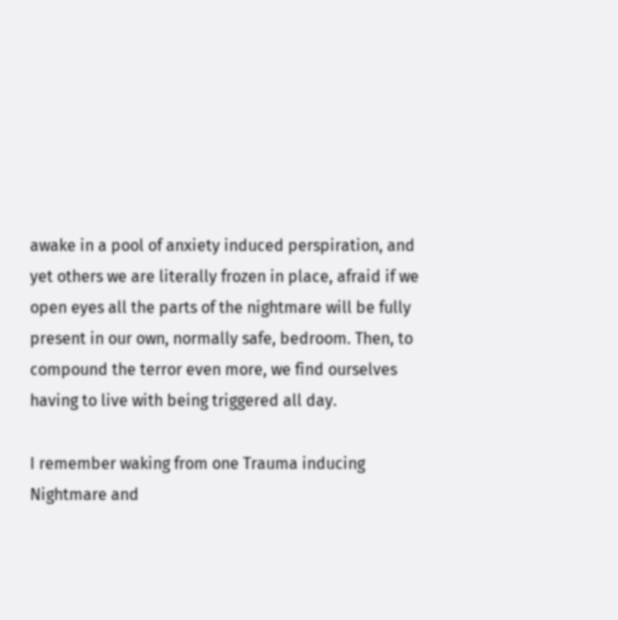awake in a pool of anxiety induced perspiration, and yet others we are literally frozen in place, afraid if we open eyes all the parts of the nightmare will be fully present in our own, normally safe, bedroom. Then, to compound the terror even more, we find ourselves having to live with being triggered all day.

I remember waking from one Trauma inducing Nightmare and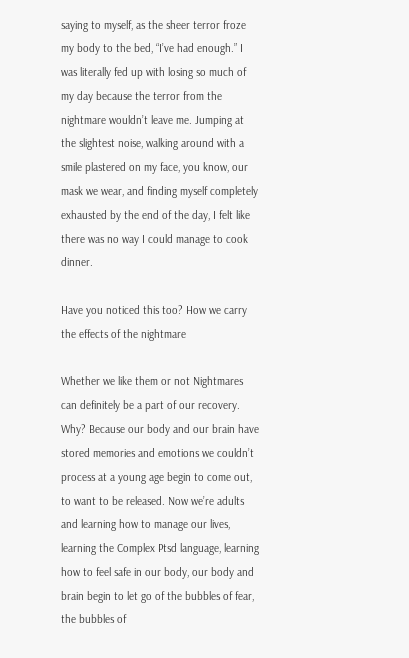saying to myself, as the sheer terror froze my body to the bed, “I’ve had enough.” I was literally fed up with losing so much of my day because the terror from the nightmare wouldn’t leave me. Jumping at the slightest noise, walking around with a smile plastered on my face, you know, our mask we wear, and finding myself completely exhausted by the end of the day, I felt like there was no way I could manage to cook dinner.

Have you noticed this too? How we carry the effects of the nightmare

Whether we like them or not Nightmares can definitely be a part of our recovery. Why? Because our body and our brain have stored memories and emotions we couldn’t process at a young age begin to come out, to want to be released. Now we’re adults and learning how to manage our lives, learning the Complex Ptsd language, learning how to feel safe in our body, our body and brain begin to let go of the bubbles of fear, the bubbles of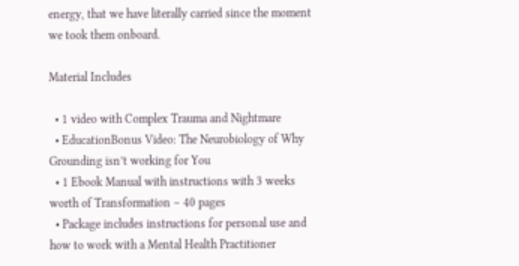energy, that we have literally carried since the moment we took them onboard.

Material Includes

  • 1 video with Complex Trauma and Nightmare
  • EducationBonus Video: The Neurobiology of Why Grounding isn’t working for You
  • 1 Ebook Manual with instructions with 3 weeks worth of Transformation – 40 pages
  • Package includes instructions for personal use and how to work with a Mental Health Practitioner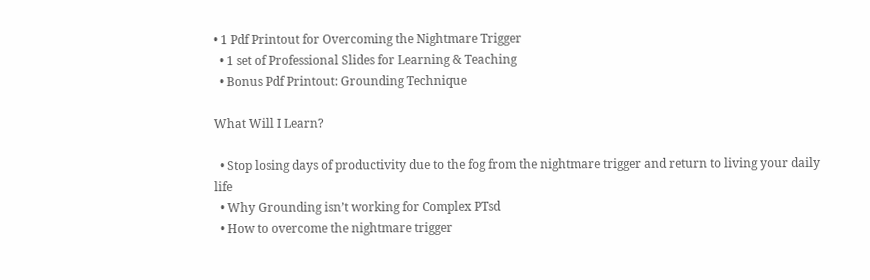• 1 Pdf Printout for Overcoming the Nightmare Trigger
  • 1 set of Professional Slides for Learning & Teaching
  • Bonus Pdf Printout: Grounding Technique

What Will I Learn?

  • Stop losing days of productivity due to the fog from the nightmare trigger and return to living your daily life
  • Why Grounding isn’t working for Complex PTsd
  • How to overcome the nightmare trigger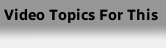Video Topics For This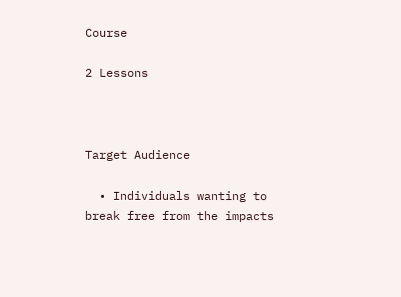Course

2 Lessons



Target Audience

  • Individuals wanting to break free from the impacts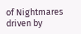of Nightmares driven by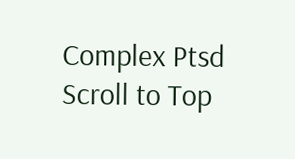Complex Ptsd
Scroll to Top